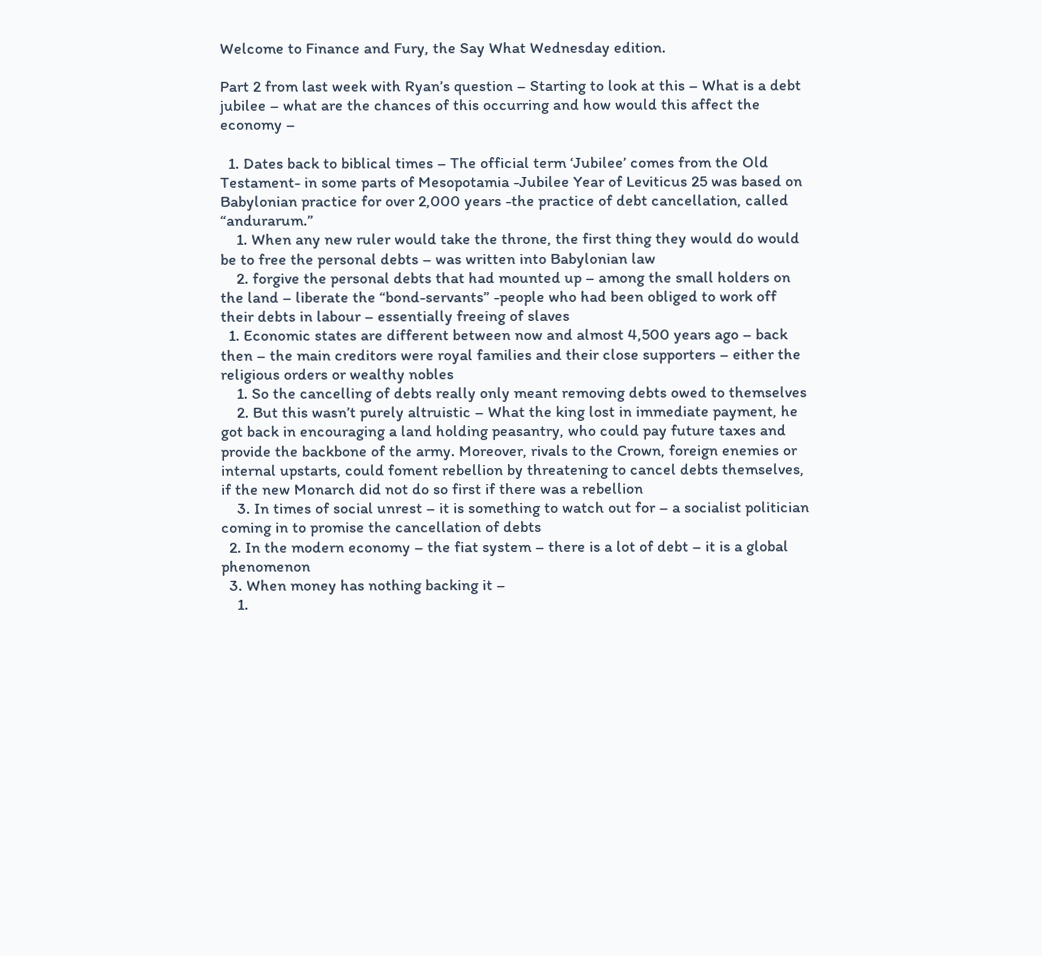Welcome to Finance and Fury, the Say What Wednesday edition.

Part 2 from last week with Ryan’s question – Starting to look at this – What is a debt jubilee – what are the chances of this occurring and how would this affect the economy –

  1. Dates back to biblical times – The official term ‘Jubilee’ comes from the Old Testament- in some parts of Mesopotamia -Jubilee Year of Leviticus 25 was based on Babylonian practice for over 2,000 years -the practice of debt cancellation, called “andurarum.”
    1. When any new ruler would take the throne, the first thing they would do would be to free the personal debts – was written into Babylonian law
    2. forgive the personal debts that had mounted up – among the small holders on the land – liberate the “bond-servants” -people who had been obliged to work off their debts in labour – essentially freeing of slaves
  1. Economic states are different between now and almost 4,500 years ago – back then – the main creditors were royal families and their close supporters – either the religious orders or wealthy nobles
    1. So the cancelling of debts really only meant removing debts owed to themselves
    2. But this wasn’t purely altruistic – What the king lost in immediate payment, he got back in encouraging a land holding peasantry, who could pay future taxes and provide the backbone of the army. Moreover, rivals to the Crown, foreign enemies or internal upstarts, could foment rebellion by threatening to cancel debts themselves, if the new Monarch did not do so first if there was a rebellion
    3. In times of social unrest – it is something to watch out for – a socialist politician coming in to promise the cancellation of debts
  2. In the modern economy – the fiat system – there is a lot of debt – it is a global phenomenon
  3. When money has nothing backing it –
    1.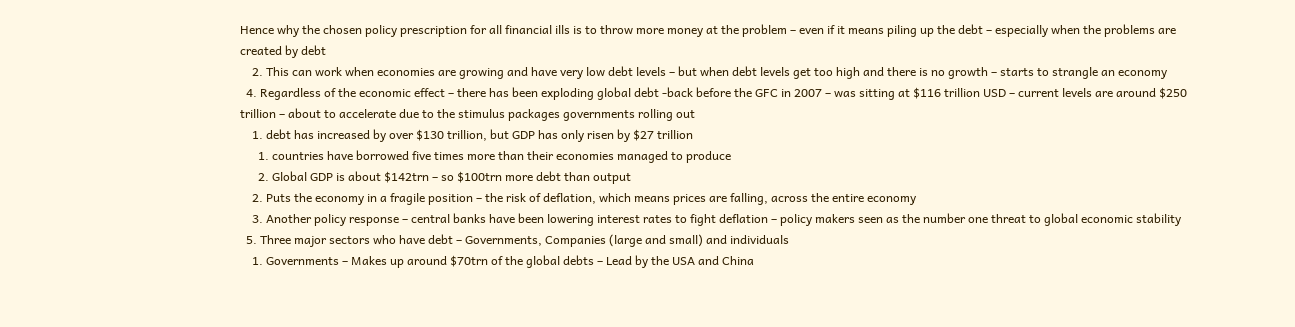Hence why the chosen policy prescription for all financial ills is to throw more money at the problem – even if it means piling up the debt – especially when the problems are created by debt
    2. This can work when economies are growing and have very low debt levels – but when debt levels get too high and there is no growth – starts to strangle an economy
  4. Regardless of the economic effect – there has been exploding global debt -back before the GFC in 2007 – was sitting at $116 trillion USD – current levels are around $250 trillion – about to accelerate due to the stimulus packages governments rolling out
    1. debt has increased by over $130 trillion, but GDP has only risen by $27 trillion
      1. countries have borrowed five times more than their economies managed to produce
      2. Global GDP is about $142trn – so $100trn more debt than output
    2. Puts the economy in a fragile position – the risk of deflation, which means prices are falling, across the entire economy
    3. Another policy response – central banks have been lowering interest rates to fight deflation – policy makers seen as the number one threat to global economic stability
  5. Three major sectors who have debt – Governments, Companies (large and small) and individuals
    1. Governments – Makes up around $70trn of the global debts – Lead by the USA and China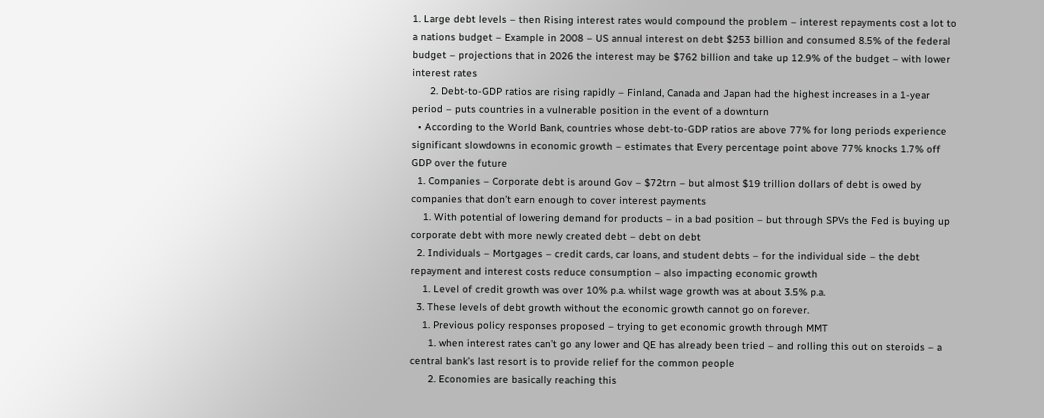1. Large debt levels – then Rising interest rates would compound the problem – interest repayments cost a lot to a nations budget – Example in 2008 – US annual interest on debt $253 billion and consumed 8.5% of the federal budget – projections that in 2026 the interest may be $762 billion and take up 12.9% of the budget – with lower interest rates
      2. Debt-to-GDP ratios are rising rapidly – Finland, Canada and Japan had the highest increases in a 1-year period – puts countries in a vulnerable position in the event of a downturn
  • According to the World Bank, countries whose debt-to-GDP ratios are above 77% for long periods experience significant slowdowns in economic growth – estimates that Every percentage point above 77% knocks 1.7% off GDP over the future
  1. Companies – Corporate debt is around Gov – $72trn – but almost $19 trillion dollars of debt is owed by companies that don’t earn enough to cover interest payments
    1. With potential of lowering demand for products – in a bad position – but through SPVs the Fed is buying up corporate debt with more newly created debt – debt on debt
  2. Individuals – Mortgages – credit cards, car loans, and student debts – for the individual side – the debt repayment and interest costs reduce consumption – also impacting economic growth
    1. Level of credit growth was over 10% p.a. whilst wage growth was at about 3.5% p.a.
  3. These levels of debt growth without the economic growth cannot go on forever.
    1. Previous policy responses proposed – trying to get economic growth through MMT
      1. when interest rates can’t go any lower and QE has already been tried – and rolling this out on steroids – a central bank’s last resort is to provide relief for the common people
      2. Economies are basically reaching this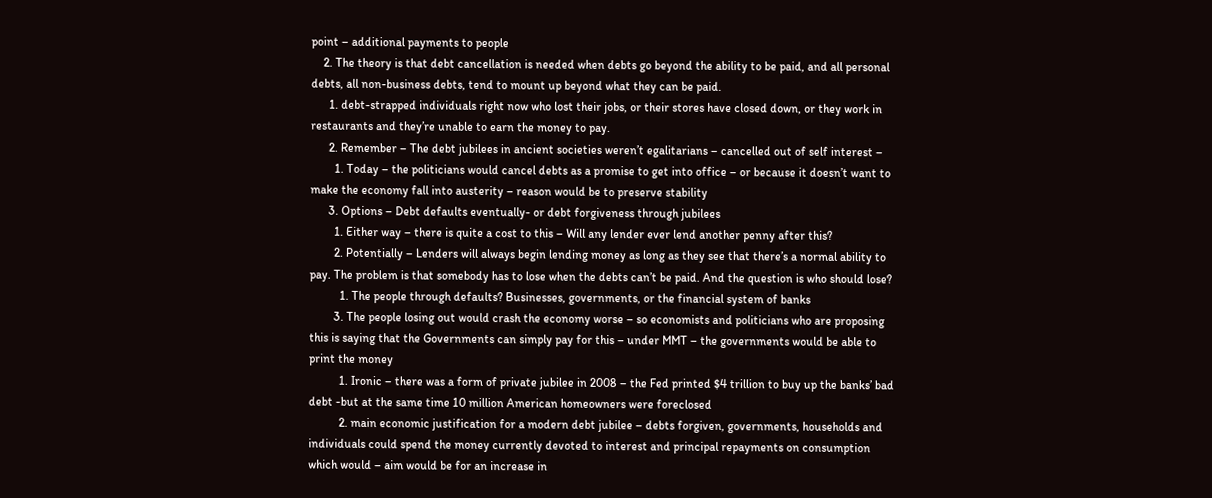point – additional payments to people
    2. The theory is that debt cancellation is needed when debts go beyond the ability to be paid, and all personal debts, all non-business debts, tend to mount up beyond what they can be paid.
      1. debt-strapped individuals right now who lost their jobs, or their stores have closed down, or they work in restaurants and they’re unable to earn the money to pay.
      2. Remember – The debt jubilees in ancient societies weren’t egalitarians – cancelled out of self interest –
        1. Today – the politicians would cancel debts as a promise to get into office – or because it doesn’t want to make the economy fall into austerity – reason would be to preserve stability
      3. Options – Debt defaults eventually- or debt forgiveness through jubilees
        1. Either way – there is quite a cost to this – Will any lender ever lend another penny after this?
        2. Potentially – Lenders will always begin lending money as long as they see that there’s a normal ability to pay. The problem is that somebody has to lose when the debts can’t be paid. And the question is who should lose?
          1. The people through defaults? Businesses, governments, or the financial system of banks
        3. The people losing out would crash the economy worse – so economists and politicians who are proposing this is saying that the Governments can simply pay for this – under MMT – the governments would be able to print the money
          1. Ironic – there was a form of private jubilee in 2008 – the Fed printed $4 trillion to buy up the banks’ bad debt -but at the same time 10 million American homeowners were foreclosed
          2. main economic justification for a modern debt jubilee – debts forgiven, governments, households and individuals could spend the money currently devoted to interest and principal repayments on consumption which would – aim would be for an increase in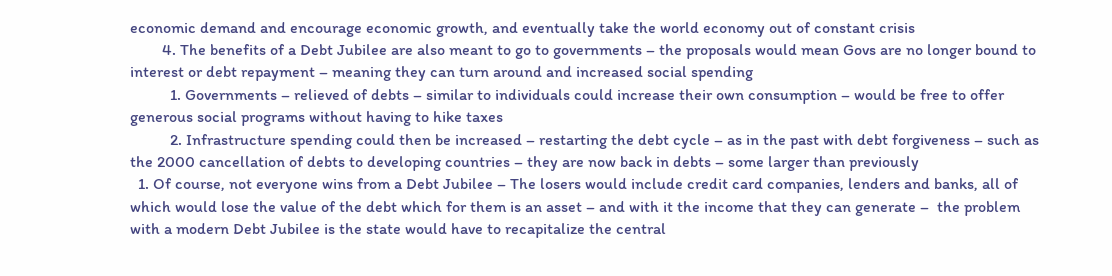economic demand and encourage economic growth, and eventually take the world economy out of constant crisis
        4. The benefits of a Debt Jubilee are also meant to go to governments – the proposals would mean Govs are no longer bound to interest or debt repayment – meaning they can turn around and increased social spending
          1. Governments – relieved of debts – similar to individuals could increase their own consumption – would be free to offer generous social programs without having to hike taxes
          2. Infrastructure spending could then be increased – restarting the debt cycle – as in the past with debt forgiveness – such as the 2000 cancellation of debts to developing countries – they are now back in debts – some larger than previously
  1. Of course, not everyone wins from a Debt Jubilee – The losers would include credit card companies, lenders and banks, all of which would lose the value of the debt which for them is an asset – and with it the income that they can generate –  the problem with a modern Debt Jubilee is the state would have to recapitalize the central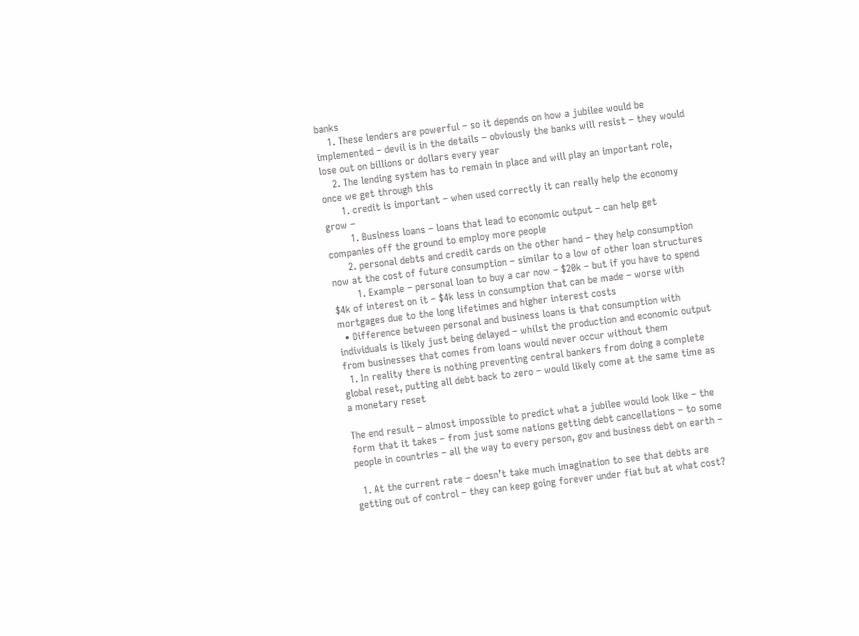banks
    1. These lenders are powerful – so it depends on how a jubilee would be implemented – devil is in the details – obviously the banks will resist – they would lose out on billions or dollars every year
    2. The lending system has to remain in place and will play an important role, once we get through this
      1. credit is important – when used correctly it can really help the economy grow –
        1. Business loans – loans that lead to economic output – can help get companies off the ground to employ more people
      2. personal debts and credit cards on the other hand – they help consumption now at the cost of future consumption – similar to a low of other loan structures
        1. Example – personal loan to buy a car now – $20k – but if you have to spend $4k of interest on it – $4k less in consumption that can be made – worse with mortgages due to the long lifetimes and higher interest costs
  • Difference between personal and business loans is that consumption with individuals is likely just being delayed – whilst the production and economic output from businesses that comes from loans would never occur without them
  1. In reality there is nothing preventing central bankers from doing a complete global reset, putting all debt back to zero – would likely come at the same time as a monetary reset

The end result – almost impossible to predict what a jubilee would look like – the form that it takes – from just some nations getting debt cancellations – to some people in countries – all the way to every person, gov and business debt on earth –

  1. At the current rate – doesn’t take much imagination to see that debts are getting out of control – they can keep going forever under fiat but at what cost?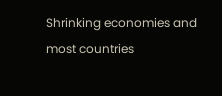Shrinking economies and most countries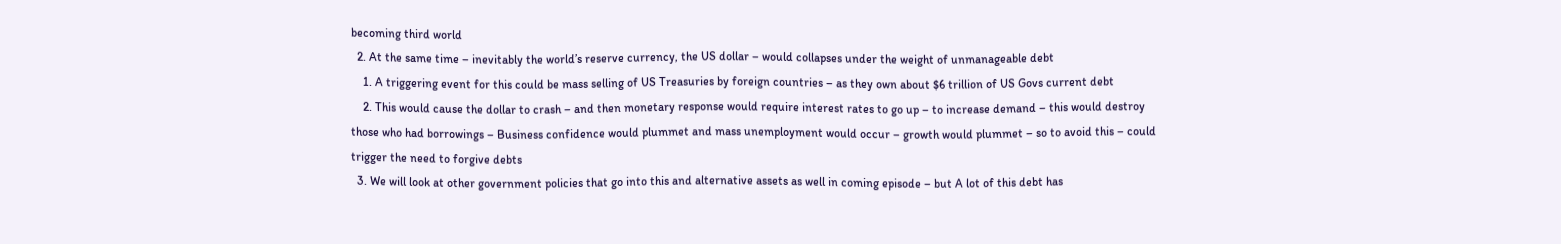becoming third world
  2. At the same time – inevitably the world’s reserve currency, the US dollar – would collapses under the weight of unmanageable debt
    1. A triggering event for this could be mass selling of US Treasuries by foreign countries – as they own about $6 trillion of US Govs current debt
    2. This would cause the dollar to crash – and then monetary response would require interest rates to go up – to increase demand – this would destroy those who had borrowings – Business confidence would plummet and mass unemployment would occur – growth would plummet – so to avoid this – could trigger the need to forgive debts
  3. We will look at other government policies that go into this and alternative assets as well in coming episode – but A lot of this debt has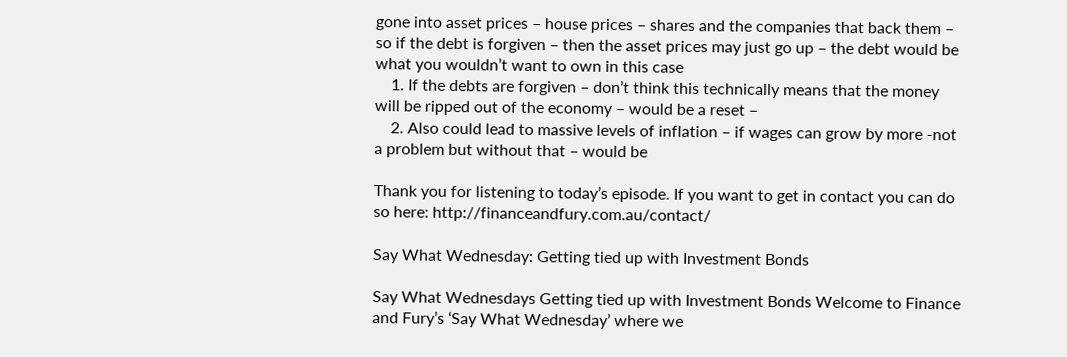gone into asset prices – house prices – shares and the companies that back them – so if the debt is forgiven – then the asset prices may just go up – the debt would be what you wouldn’t want to own in this case
    1. If the debts are forgiven – don’t think this technically means that the money will be ripped out of the economy – would be a reset –
    2. Also could lead to massive levels of inflation – if wages can grow by more -not a problem but without that – would be

Thank you for listening to today’s episode. If you want to get in contact you can do so here: http://financeandfury.com.au/contact/

Say What Wednesday: Getting tied up with Investment Bonds

Say What Wednesdays Getting tied up with Investment Bonds Welcome to Finance and Fury’s ‘Say What Wednesday’ where we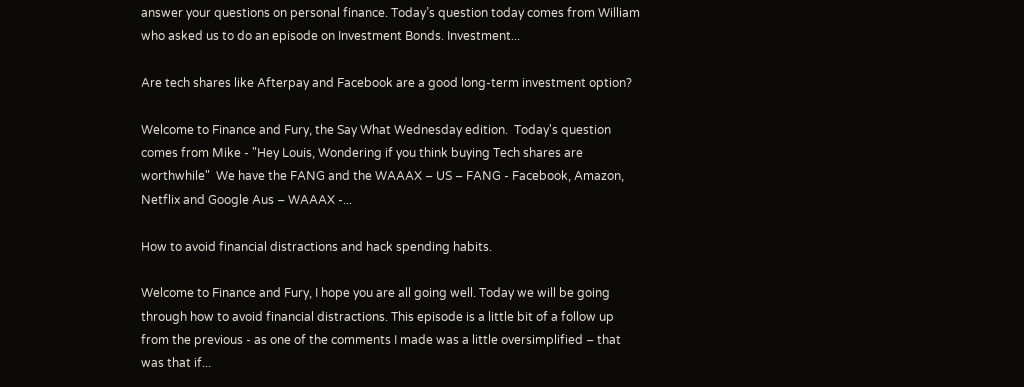answer your questions on personal finance. Today’s question today comes from William who asked us to do an episode on Investment Bonds. Investment...

Are tech shares like Afterpay and Facebook are a good long-term investment option?

Welcome to Finance and Fury, the Say What Wednesday edition.  Today's question comes from Mike - "Hey Louis, Wondering if you think buying Tech shares are worthwhile"  We have the FANG and the WAAAX – US – FANG - Facebook, Amazon, Netflix and Google Aus – WAAAX -...

How to avoid financial distractions and hack spending habits.

Welcome to Finance and Fury, I hope you are all going well. Today we will be going through how to avoid financial distractions. This episode is a little bit of a follow up from the previous - as one of the comments I made was a little oversimplified – that was that if...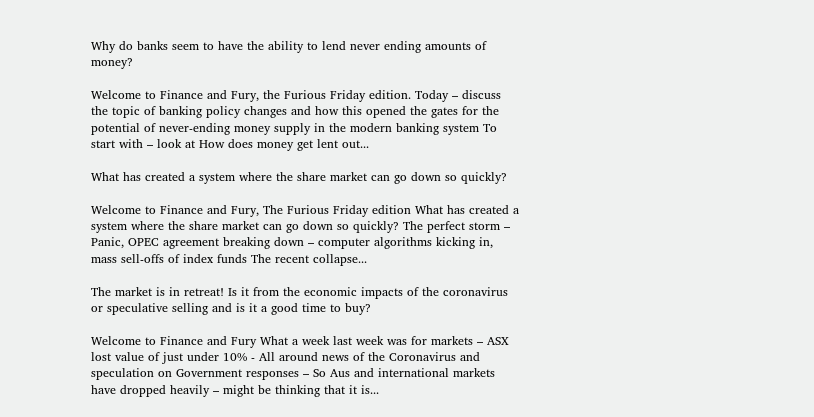Why do banks seem to have the ability to lend never ending amounts of money?

Welcome to Finance and Fury, the Furious Friday edition. Today – discuss the topic of banking policy changes and how this opened the gates for the potential of never-ending money supply in the modern banking system To start with – look at How does money get lent out...

What has created a system where the share market can go down so quickly?

Welcome to Finance and Fury, The Furious Friday edition What has created a system where the share market can go down so quickly? The perfect storm – Panic, OPEC agreement breaking down – computer algorithms kicking in, mass sell-offs of index funds The recent collapse...

The market is in retreat! Is it from the economic impacts of the coronavirus or speculative selling and is it a good time to buy?

Welcome to Finance and Fury What a week last week was for markets – ASX lost value of just under 10% - All around news of the Coronavirus and speculation on Government responses – So Aus and international markets have dropped heavily – might be thinking that it is...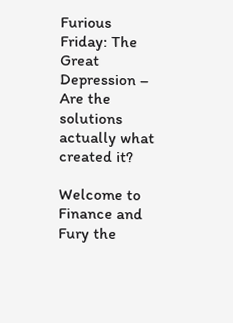Furious Friday: The Great Depression – Are the solutions actually what created it?

Welcome to Finance and Fury the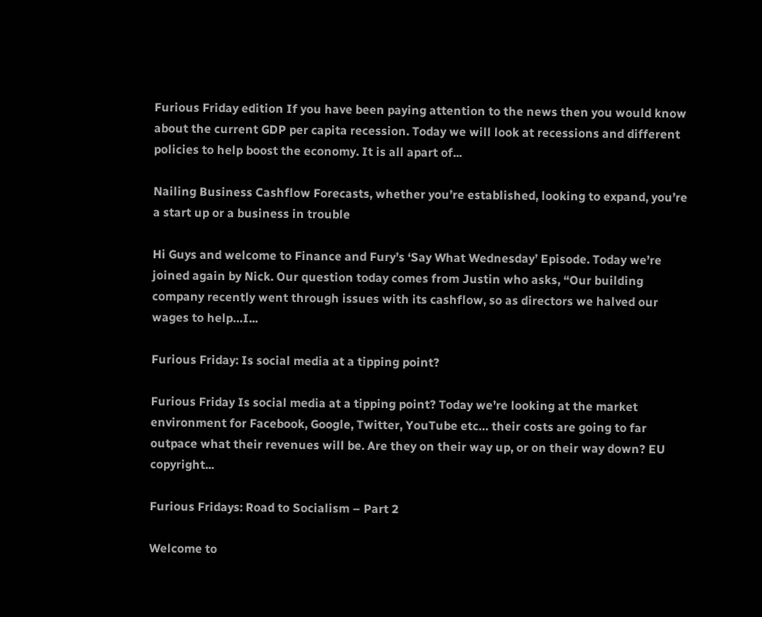Furious Friday edition If you have been paying attention to the news then you would know about the current GDP per capita recession. Today we will look at recessions and different policies to help boost the economy. It is all apart of...

Nailing Business Cashflow Forecasts, whether you’re established, looking to expand, you’re a start up or a business in trouble

Hi Guys and welcome to Finance and Fury’s ‘Say What Wednesday’ Episode. Today we’re joined again by Nick. Our question today comes from Justin who asks, “Our building company recently went through issues with its cashflow, so as directors we halved our wages to help…I...

Furious Friday: Is social media at a tipping point?

Furious Friday Is social media at a tipping point? Today we’re looking at the market environment for Facebook, Google, Twitter, YouTube etc… their costs are going to far outpace what their revenues will be. Are they on their way up, or on their way down? EU copyright...

Furious Fridays: Road to Socialism – Part 2

Welcome to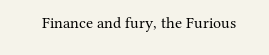Finance and fury, the Furious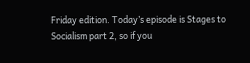Friday edition. Today’s episode is Stages to Socialism part 2, so if you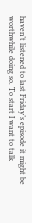haven’t listened to last Friday’s episode it might be worthwhile doing so. To start I want to talk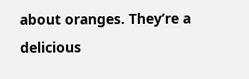about oranges. They’re a delicious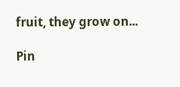fruit, they grow on...

Pin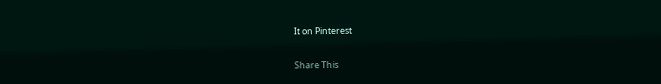It on Pinterest

Share This